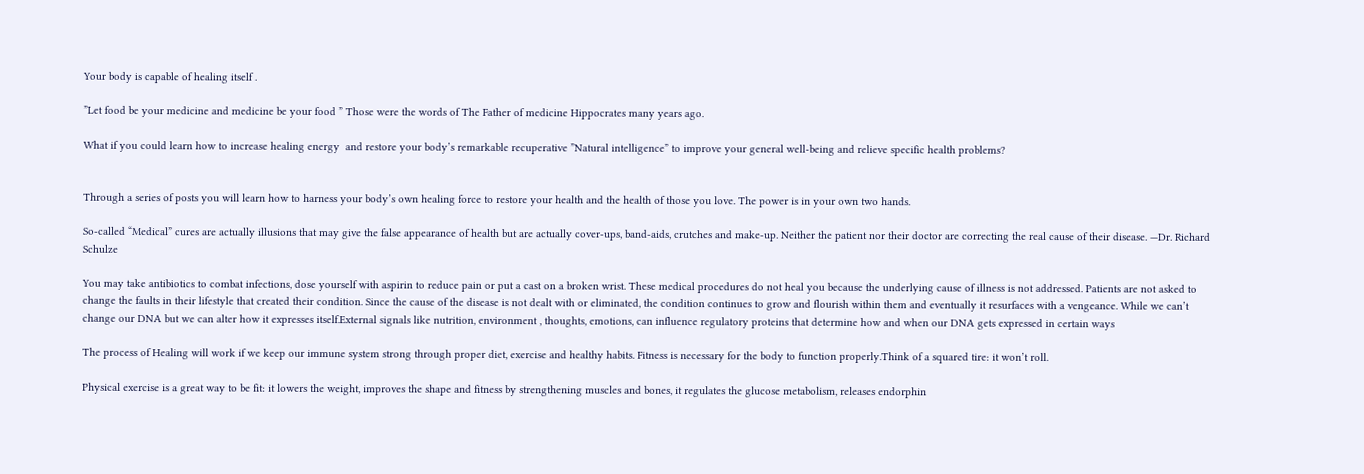Your body is capable of healing itself .

”Let food be your medicine and medicine be your food ” Those were the words of The Father of medicine Hippocrates many years ago.

What if you could learn how to increase healing energy  and restore your body’s remarkable recuperative ”Natural intelligence” to improve your general well-being and relieve specific health problems?


Through a series of posts you will learn how to harness your body’s own healing force to restore your health and the health of those you love. The power is in your own two hands.

So-called “Medical” cures are actually illusions that may give the false appearance of health but are actually cover-ups, band-aids, crutches and make-up. Neither the patient nor their doctor are correcting the real cause of their disease. —Dr. Richard Schulze

You may take antibiotics to combat infections, dose yourself with aspirin to reduce pain or put a cast on a broken wrist. These medical procedures do not heal you because the underlying cause of illness is not addressed. Patients are not asked to change the faults in their lifestyle that created their condition. Since the cause of the disease is not dealt with or eliminated, the condition continues to grow and flourish within them and eventually it resurfaces with a vengeance. While we can’t change our DNA but we can alter how it expresses itself.External signals like nutrition, environment , thoughts, emotions, can influence regulatory proteins that determine how and when our DNA gets expressed in certain ways

The process of Healing will work if we keep our immune system strong through proper diet, exercise and healthy habits. Fitness is necessary for the body to function properly.Think of a squared tire: it won’t roll.

Physical exercise is a great way to be fit: it lowers the weight, improves the shape and fitness by strengthening muscles and bones, it regulates the glucose metabolism, releases endorphin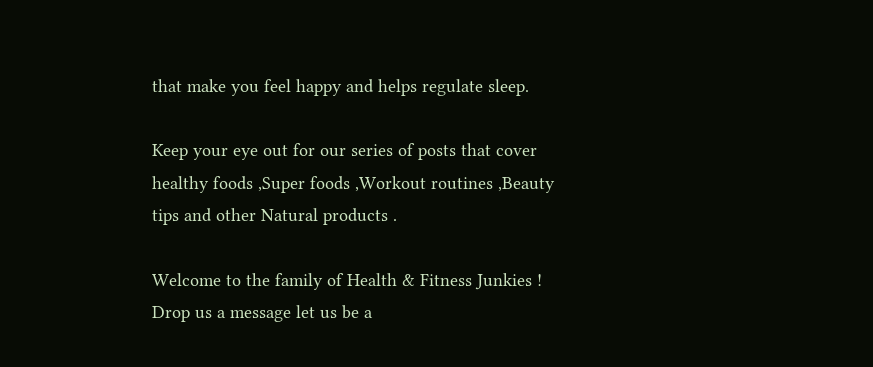that make you feel happy and helps regulate sleep.

Keep your eye out for our series of posts that cover healthy foods ,Super foods ,Workout routines ,Beauty tips and other Natural products .

Welcome to the family of Health & Fitness Junkies ! Drop us a message let us be a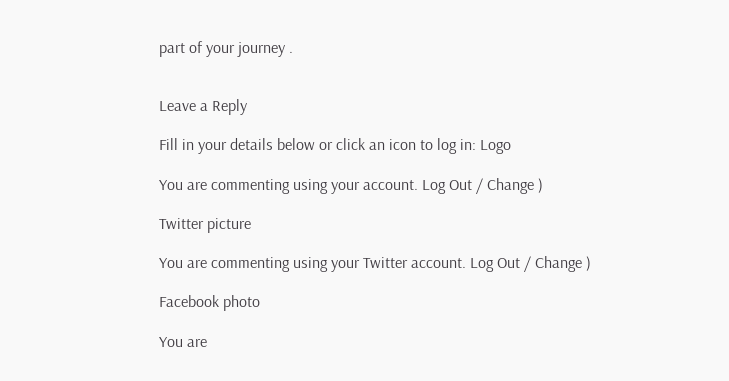part of your journey .


Leave a Reply

Fill in your details below or click an icon to log in: Logo

You are commenting using your account. Log Out / Change )

Twitter picture

You are commenting using your Twitter account. Log Out / Change )

Facebook photo

You are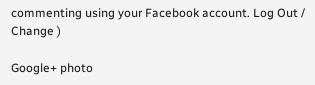commenting using your Facebook account. Log Out / Change )

Google+ photo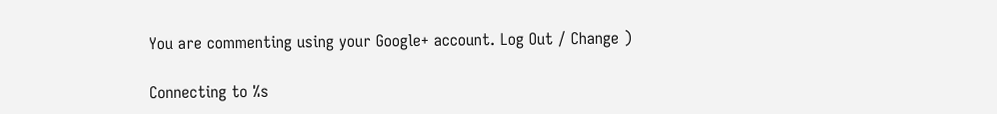You are commenting using your Google+ account. Log Out / Change )

Connecting to %s